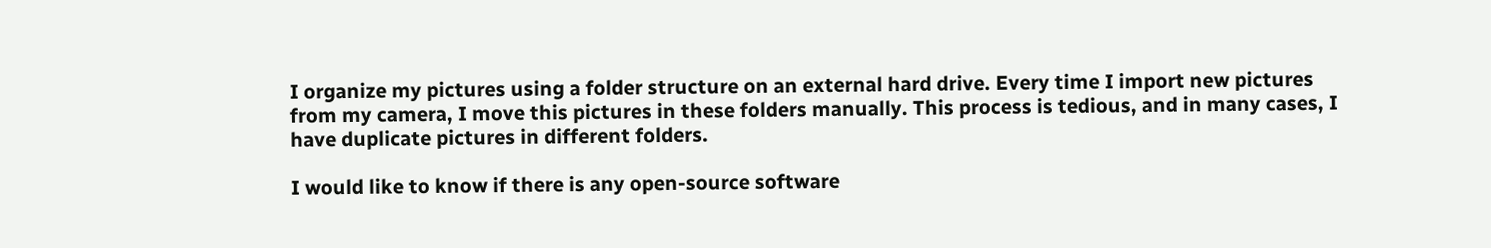I organize my pictures using a folder structure on an external hard drive. Every time I import new pictures from my camera, I move this pictures in these folders manually. This process is tedious, and in many cases, I have duplicate pictures in different folders.

I would like to know if there is any open-source software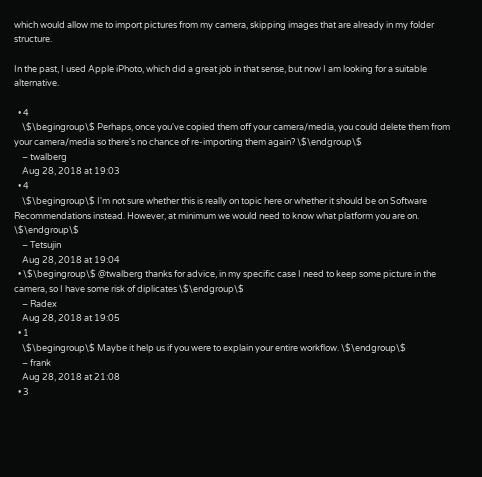which would allow me to import pictures from my camera, skipping images that are already in my folder structure.

In the past, I used Apple iPhoto, which did a great job in that sense, but now I am looking for a suitable alternative.

  • 4
    \$\begingroup\$ Perhaps, once you've copied them off your camera/media, you could delete them from your camera/media so there's no chance of re-importing them again? \$\endgroup\$
    – twalberg
    Aug 28, 2018 at 19:03
  • 4
    \$\begingroup\$ I'm not sure whether this is really on topic here or whether it should be on Software Recommendations instead. However, at minimum we would need to know what platform you are on. \$\endgroup\$
    – Tetsujin
    Aug 28, 2018 at 19:04
  • \$\begingroup\$ @twalberg thanks for advice, in my specific case I need to keep some picture in the camera, so I have some risk of diplicates \$\endgroup\$
    – Radex
    Aug 28, 2018 at 19:05
  • 1
    \$\begingroup\$ Maybe it help us if you were to explain your entire workflow. \$\endgroup\$
    – frank
    Aug 28, 2018 at 21:08
  • 3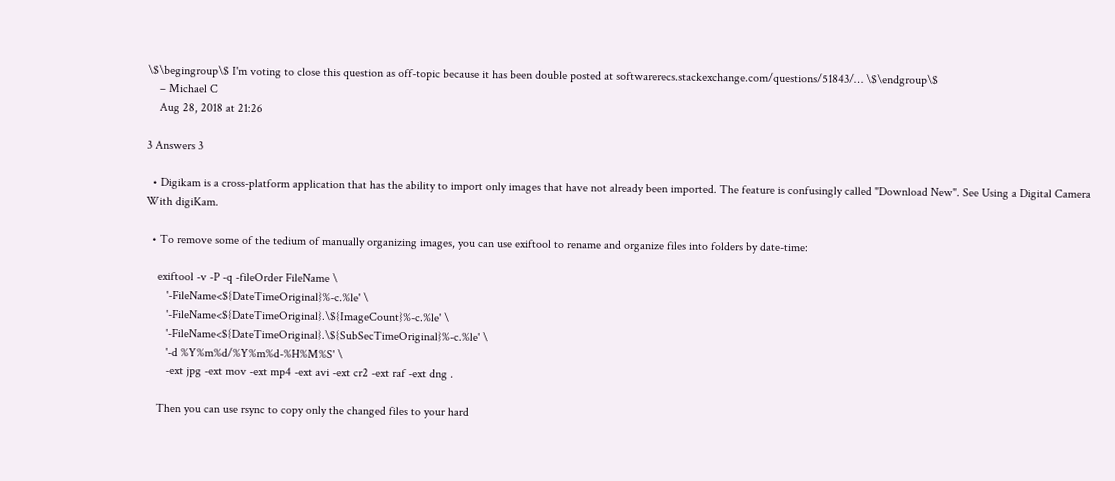\$\begingroup\$ I'm voting to close this question as off-topic because it has been double posted at softwarerecs.stackexchange.com/questions/51843/… \$\endgroup\$
    – Michael C
    Aug 28, 2018 at 21:26

3 Answers 3

  • Digikam is a cross-platform application that has the ability to import only images that have not already been imported. The feature is confusingly called "Download New". See Using a Digital Camera With digiKam.

  • To remove some of the tedium of manually organizing images, you can use exiftool to rename and organize files into folders by date-time:

    exiftool -v -P -q -fileOrder FileName \
       '-FileName<${DateTimeOriginal}%-c.%le' \
       '-FileName<${DateTimeOriginal}.\${ImageCount}%-c.%le' \
       '-FileName<${DateTimeOriginal}.\${SubSecTimeOriginal}%-c.%le' \
       '-d %Y%m%d/%Y%m%d-%H%M%S' \
       -ext jpg -ext mov -ext mp4 -ext avi -ext cr2 -ext raf -ext dng .

    Then you can use rsync to copy only the changed files to your hard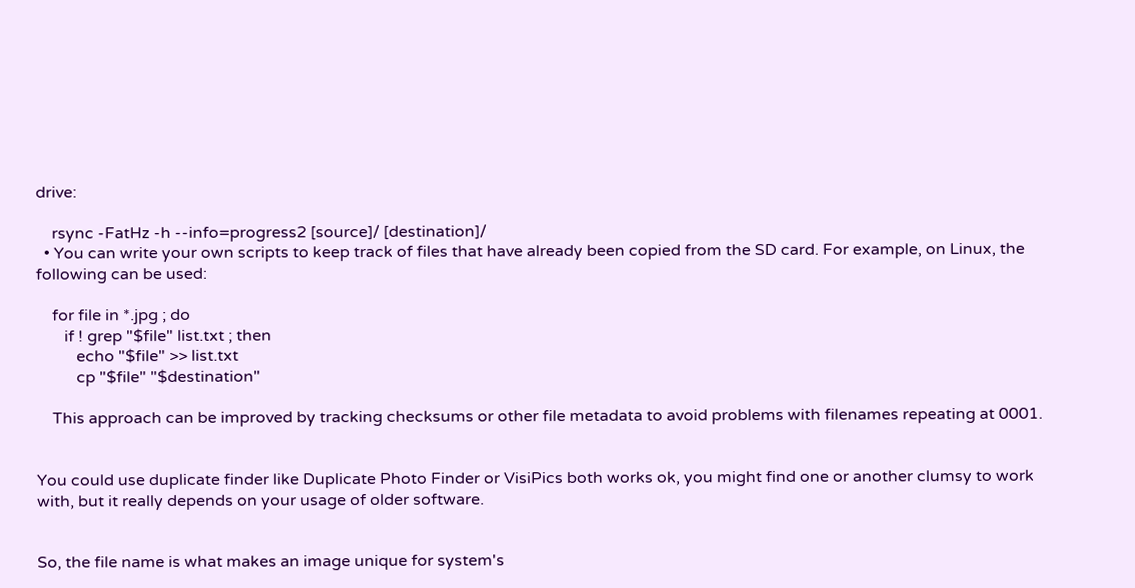drive:

    rsync -FatHz -h --info=progress2 [source]/ [destination]/
  • You can write your own scripts to keep track of files that have already been copied from the SD card. For example, on Linux, the following can be used:

    for file in *.jpg ; do
       if ! grep "$file" list.txt ; then
          echo "$file" >> list.txt
          cp "$file" "$destination"

    This approach can be improved by tracking checksums or other file metadata to avoid problems with filenames repeating at 0001.


You could use duplicate finder like Duplicate Photo Finder or VisiPics both works ok, you might find one or another clumsy to work with, but it really depends on your usage of older software.


So, the file name is what makes an image unique for system's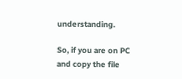understanding.

So, if you are on PC and copy the file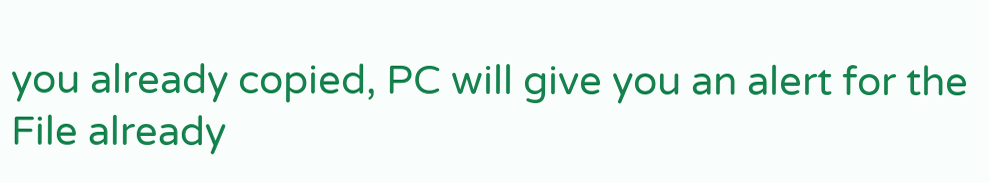you already copied, PC will give you an alert for the File already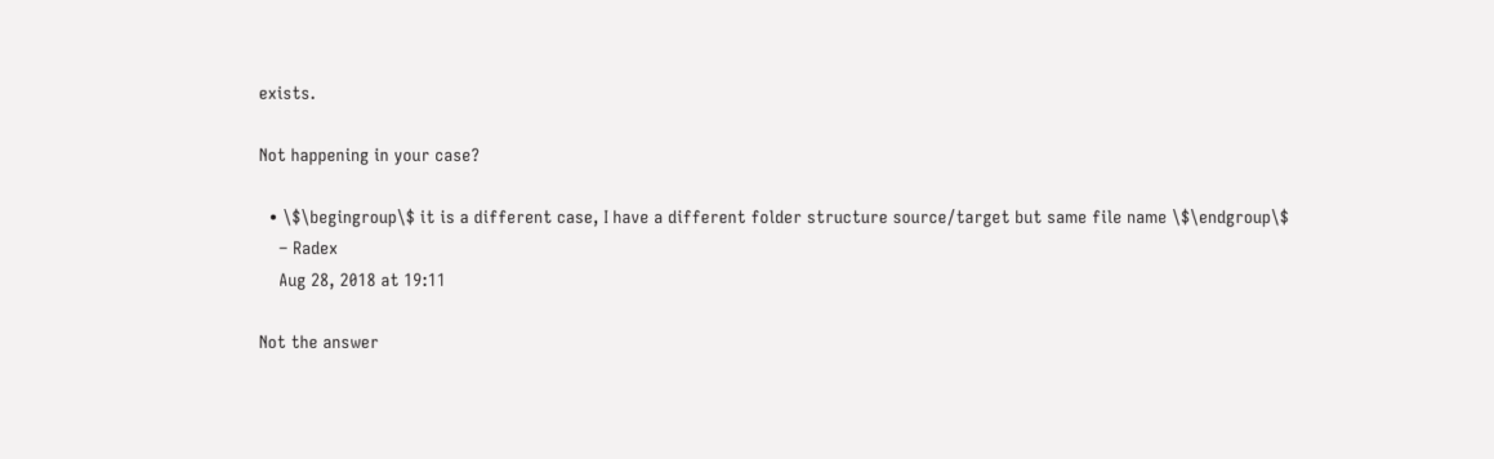exists.

Not happening in your case?

  • \$\begingroup\$ it is a different case, I have a different folder structure source/target but same file name \$\endgroup\$
    – Radex
    Aug 28, 2018 at 19:11

Not the answer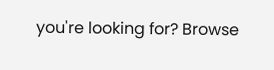you're looking for? Browse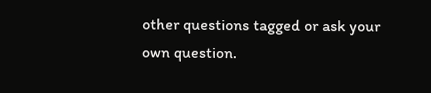other questions tagged or ask your own question.